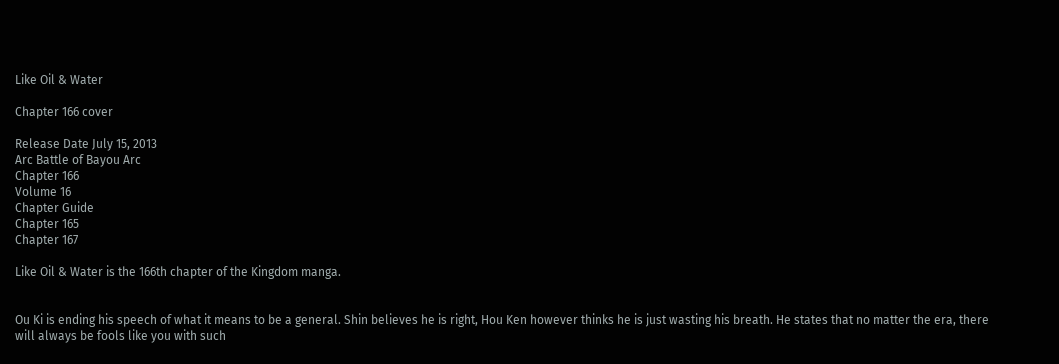Like Oil & Water

Chapter 166 cover

Release Date July 15, 2013
Arc Battle of Bayou Arc
Chapter 166
Volume 16
Chapter Guide
Chapter 165
Chapter 167

Like Oil & Water is the 166th chapter of the Kingdom manga.


Ou Ki is ending his speech of what it means to be a general. Shin believes he is right, Hou Ken however thinks he is just wasting his breath. He states that no matter the era, there will always be fools like you with such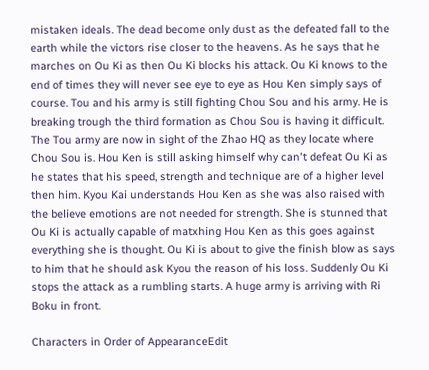mistaken ideals. The dead become only dust as the defeated fall to the earth while the victors rise closer to the heavens. As he says that he marches on Ou Ki as then Ou Ki blocks his attack. Ou Ki knows to the end of times they will never see eye to eye as Hou Ken simply says of course. Tou and his army is still fighting Chou Sou and his army. He is breaking trough the third formation as Chou Sou is having it difficult. The Tou army are now in sight of the Zhao HQ as they locate where Chou Sou is. Hou Ken is still asking himself why can't defeat Ou Ki as he states that his speed, strength and technique are of a higher level then him. Kyou Kai understands Hou Ken as she was also raised with the believe emotions are not needed for strength. She is stunned that Ou Ki is actually capable of matxhing Hou Ken as this goes against everything she is thought. Ou Ki is about to give the finish blow as says to him that he should ask Kyou the reason of his loss. Suddenly Ou Ki stops the attack as a rumbling starts. A huge army is arriving with Ri Boku in front.

Characters in Order of AppearanceEdit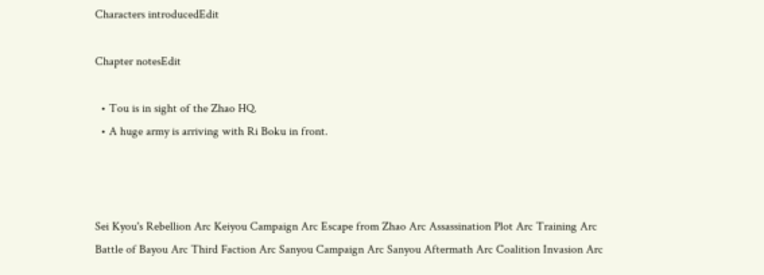Characters introducedEdit

Chapter notesEdit

  • Tou is in sight of the Zhao HQ.
  • A huge army is arriving with Ri Boku in front.



Sei Kyou's Rebellion Arc Keiyou Campaign Arc Escape from Zhao Arc Assassination Plot Arc Training Arc
Battle of Bayou Arc Third Faction Arc Sanyou Campaign Arc Sanyou Aftermath Arc Coalition Invasion Arc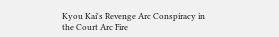Kyou Kai's Revenge Arc Conspiracy in the Court Arc Fire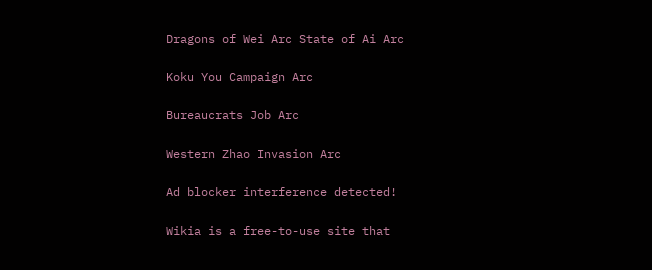Dragons of Wei Arc State of Ai Arc

Koku You Campaign Arc

Bureaucrats Job Arc

Western Zhao Invasion Arc

Ad blocker interference detected!

Wikia is a free-to-use site that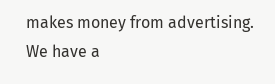makes money from advertising. We have a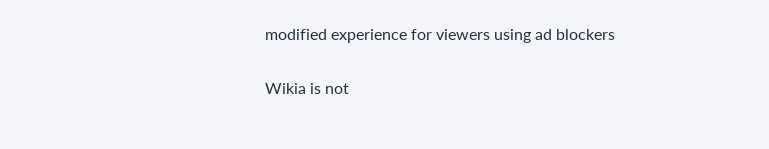modified experience for viewers using ad blockers

Wikia is not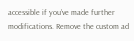accessible if you’ve made further modifications. Remove the custom ad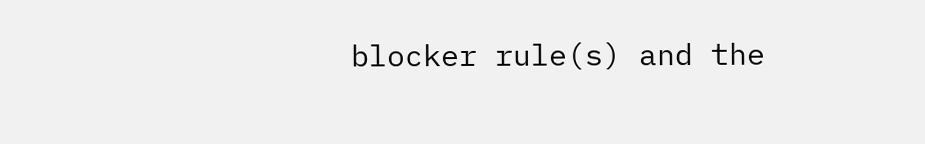blocker rule(s) and the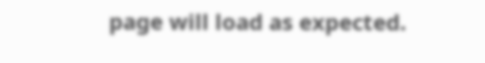page will load as expected.